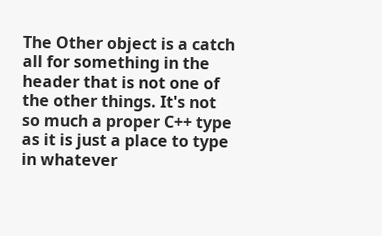The Other object is a catch all for something in the header that is not one of the other things. It's not so much a proper C++ type as it is just a place to type in whatever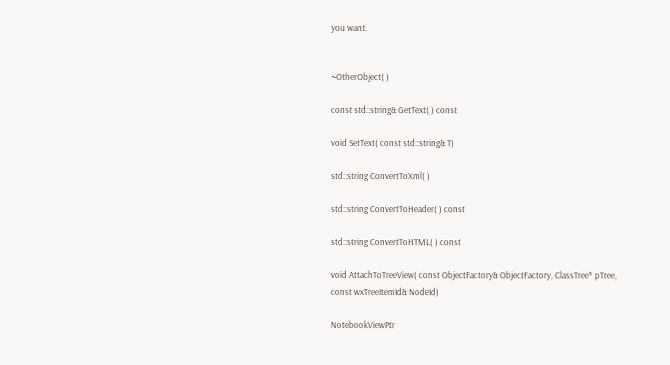you want.


~OtherObject( )

const std::string& GetText( ) const

void SetText( const std::string& T)

std::string ConvertToXml( )

std::string ConvertToHeader( ) const

std::string ConvertToHTML( ) const

void AttachToTreeView( const ObjectFactory& ObjectFactory, ClassTree* pTree, const wxTreeItemId& NodeId)

NotebookViewPtr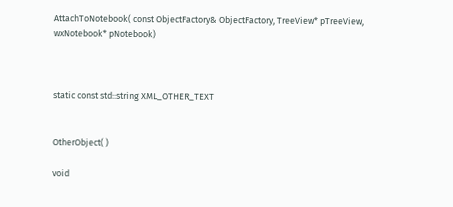AttachToNotebook( const ObjectFactory& ObjectFactory, TreeView* pTreeView, wxNotebook* pNotebook)



static const std::string XML_OTHER_TEXT


OtherObject( )

void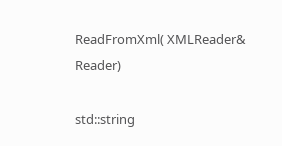ReadFromXml( XMLReader& Reader)

std::string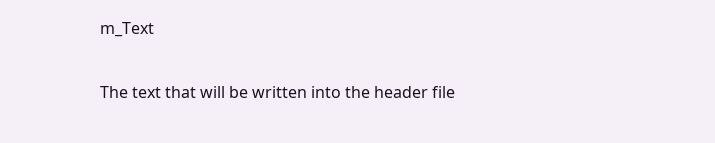m_Text

The text that will be written into the header file